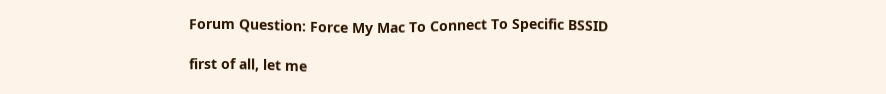Forum Question: Force My Mac To Connect To Specific BSSID

first of all, let me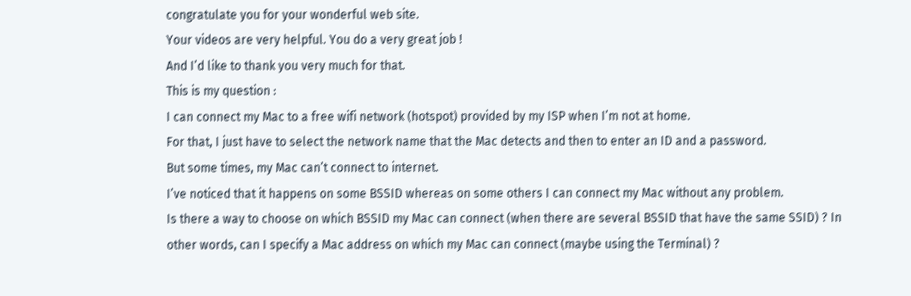congratulate you for your wonderful web site.
Your videos are very helpful. You do a very great job !
And I’d like to thank you very much for that.
This is my question :
I can connect my Mac to a free wifi network (hotspot) provided by my ISP when I’m not at home.
For that, I just have to select the network name that the Mac detects and then to enter an ID and a password.
But some times, my Mac can’t connect to internet.
I’ve noticed that it happens on some BSSID whereas on some others I can connect my Mac without any problem.
Is there a way to choose on which BSSID my Mac can connect (when there are several BSSID that have the same SSID) ? In other words, can I specify a Mac address on which my Mac can connect (maybe using the Terminal) ?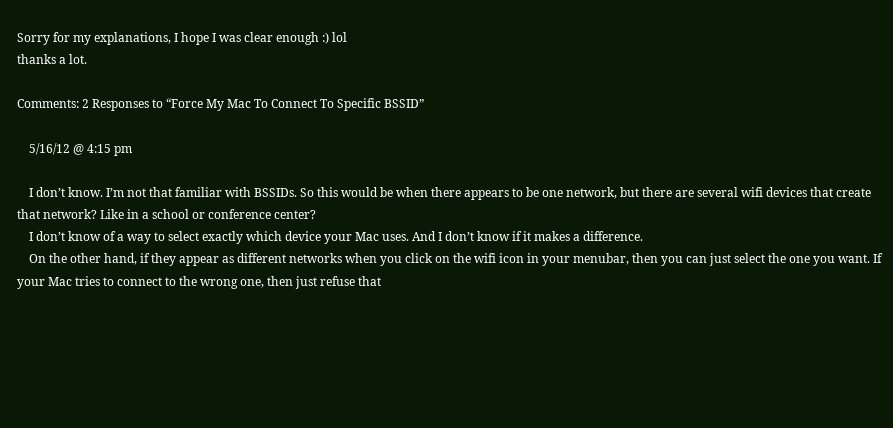Sorry for my explanations, I hope I was clear enough :) lol
thanks a lot.

Comments: 2 Responses to “Force My Mac To Connect To Specific BSSID”

    5/16/12 @ 4:15 pm

    I don’t know. I’m not that familiar with BSSIDs. So this would be when there appears to be one network, but there are several wifi devices that create that network? Like in a school or conference center?
    I don’t know of a way to select exactly which device your Mac uses. And I don’t know if it makes a difference.
    On the other hand, if they appear as different networks when you click on the wifi icon in your menubar, then you can just select the one you want. If your Mac tries to connect to the wrong one, then just refuse that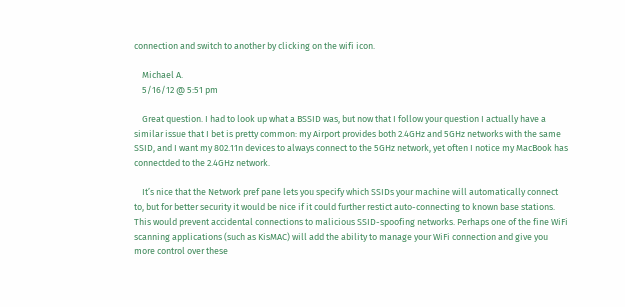connection and switch to another by clicking on the wifi icon.

    Michael A.
    5/16/12 @ 5:51 pm

    Great question. I had to look up what a BSSID was, but now that I follow your question I actually have a similar issue that I bet is pretty common: my Airport provides both 2.4GHz and 5GHz networks with the same SSID, and I want my 802.11n devices to always connect to the 5GHz network, yet often I notice my MacBook has connectded to the 2.4GHz network.

    It’s nice that the Network pref pane lets you specify which SSIDs your machine will automatically connect to, but for better security it would be nice if it could further restict auto-connecting to known base stations. This would prevent accidental connections to malicious SSID-spoofing networks. Perhaps one of the fine WiFi scanning applications (such as KisMAC) will add the ability to manage your WiFi connection and give you more control over these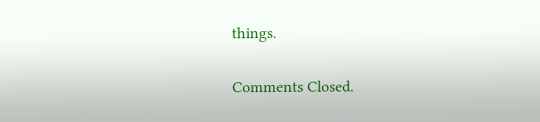things.

Comments Closed.